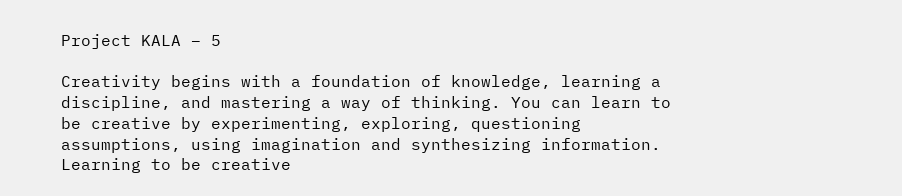Project KALA – 5

Creativity begins with a foundation of knowledge, learning a discipline, and mastering a way of thinking. You can learn to be creative by experimenting, exploring, questioning assumptions, using imagination and synthesizing information. Learning to be creative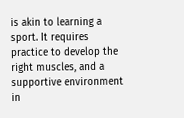is akin to learning a sport. It requires practice to develop the right muscles, and a supportive environment in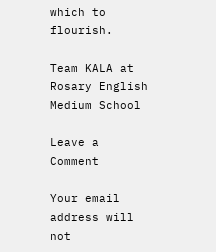which to flourish.

Team KALA at Rosary English Medium School

Leave a Comment

Your email address will not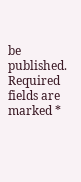be published. Required fields are marked *